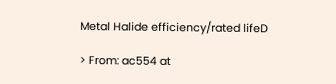Metal Halide efficiency/rated lifeD

> From: ac554 at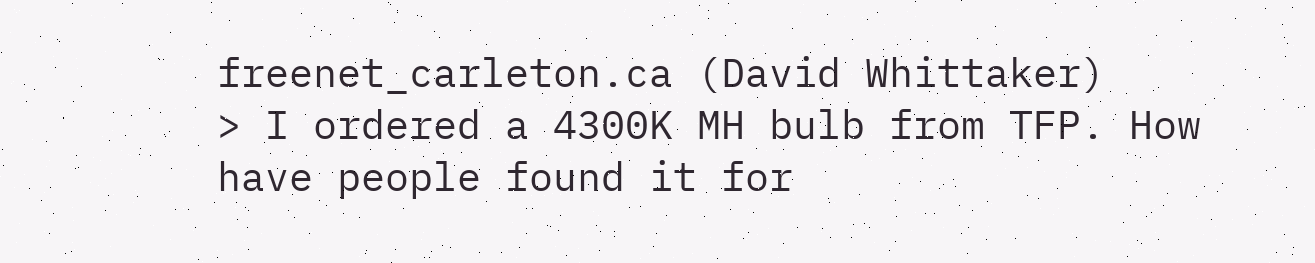freenet_carleton.ca (David Whittaker)
> I ordered a 4300K MH bulb from TFP. How have people found it for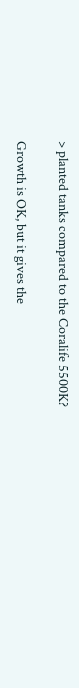> planted tanks compared to the Coralife 5500K?

Growth is OK, but it gives the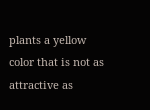plants a yellow color that is not as
attractive as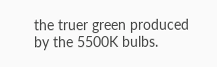the truer green produced by the 5500K bulbs.